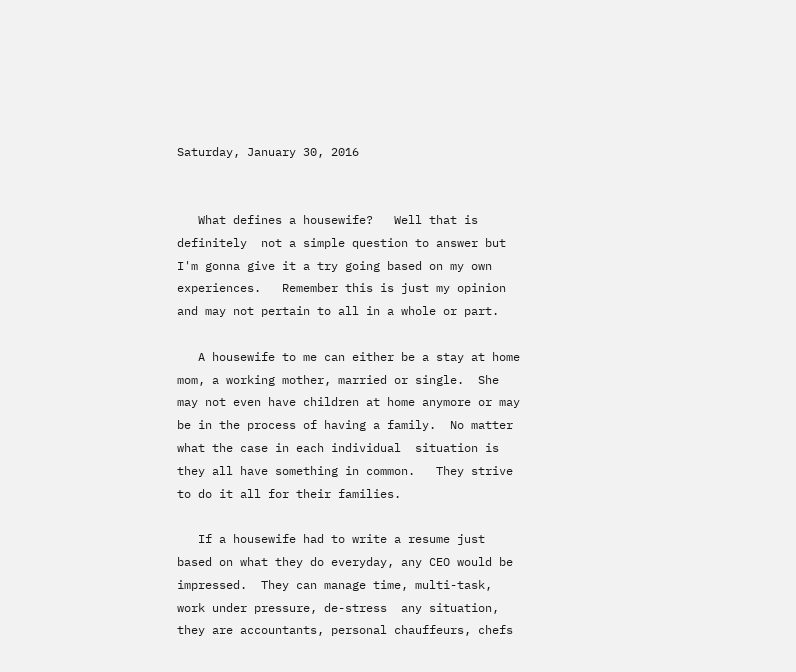Saturday, January 30, 2016


   What defines a housewife?   Well that is definitely  not a simple question to answer but I'm gonna give it a try going based on my own experiences.   Remember this is just my opinion and may not pertain to all in a whole or part.

   A housewife to me can either be a stay at home mom, a working mother, married or single.  She may not even have children at home anymore or may be in the process of having a family.  No matter what the case in each individual  situation is they all have something in common.   They strive to do it all for their families.

   If a housewife had to write a resume just based on what they do everyday, any CEO would be impressed.  They can manage time, multi-task, work under pressure, de-stress  any situation, they are accountants, personal chauffeurs, chefs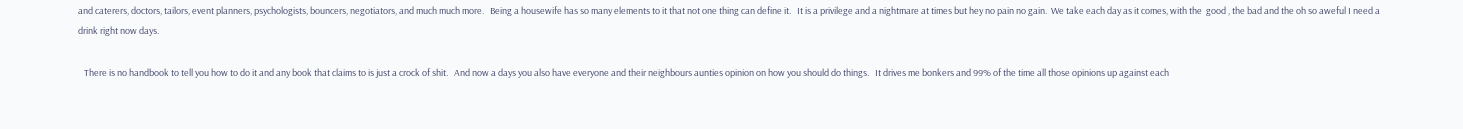and caterers, doctors, tailors, event planners, psychologists, bouncers, negotiators, and much much more.   Being a housewife has so many elements to it that not one thing can define it.   It is a privilege and a nightmare at times but hey no pain no gain.  We take each day as it comes, with the  good , the bad and the oh so aweful I need a drink right now days.

   There is no handbook to tell you how to do it and any book that claims to is just a crock of shit.   And now a days you also have everyone and their neighbours aunties opinion on how you should do things.   It drives me bonkers and 99% of the time all those opinions up against each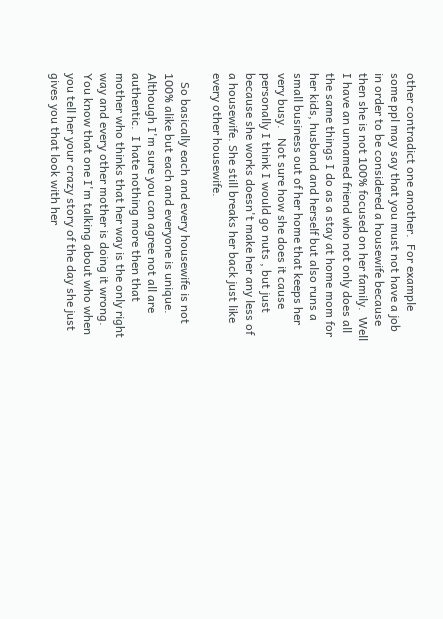other contradict one another.  For example some ppl may say that you must not have a job in order to be considered a housewife because then she is not 100% focused on her family.  Well I have an unnamed friend who not only does all the same things I do as a stay at home mom for her kids, husband and herself but also runs a small business out of her home that keeps her very busy.   Not sure how she does it cause personally I think I would go nuts , but just because she works doesn't make her any less of a housewife. She still breaks her back just like every other housewife.

   So basically each and every housewife is not 100% alike but each and everyone is unique.   Although I'm sure you can agree not all are authentic.  I hate nothing more then that mother who thinks that her way is the only right way and every other mother is doing it wrong.  You know that one I'm talking about who when you tell her your crazy story of the day she just gives you that look with her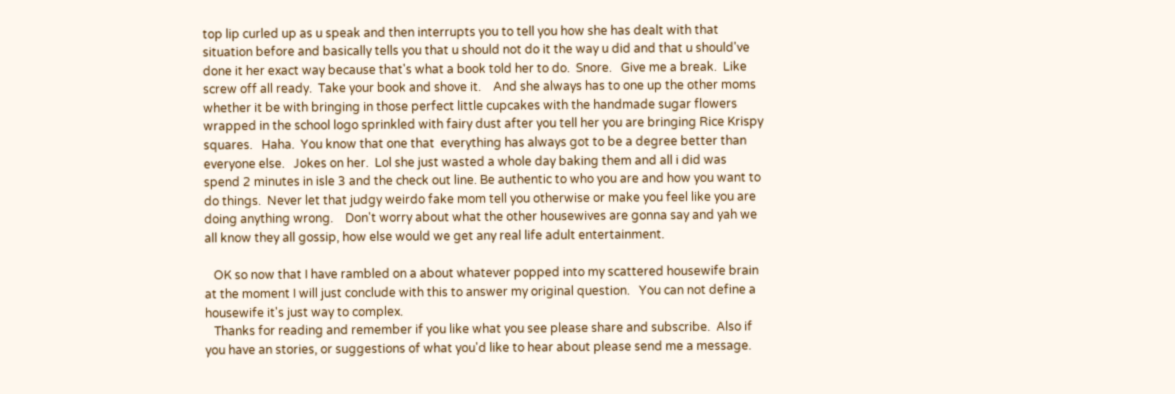top lip curled up as u speak and then interrupts you to tell you how she has dealt with that situation before and basically tells you that u should not do it the way u did and that u should've done it her exact way because that's what a book told her to do.  Snore.   Give me a break.  Like screw off all ready.  Take your book and shove it.    And she always has to one up the other moms whether it be with bringing in those perfect little cupcakes with the handmade sugar flowers wrapped in the school logo sprinkled with fairy dust after you tell her you are bringing Rice Krispy  squares.   Haha.  You know that one that  everything has always got to be a degree better than everyone else.   Jokes on her.  Lol she just wasted a whole day baking them and all i did was spend 2 minutes in isle 3 and the check out line. Be authentic to who you are and how you want to do things.  Never let that judgy weirdo fake mom tell you otherwise or make you feel like you are doing anything wrong.    Don't worry about what the other housewives are gonna say and yah we all know they all gossip, how else would we get any real life adult entertainment.

   OK so now that I have rambled on a about whatever popped into my scattered housewife brain at the moment I will just conclude with this to answer my original question.   You can not define a housewife it's just way to complex.
   Thanks for reading and remember if you like what you see please share and subscribe.  Also if you have an stories, or suggestions of what you'd like to hear about please send me a message.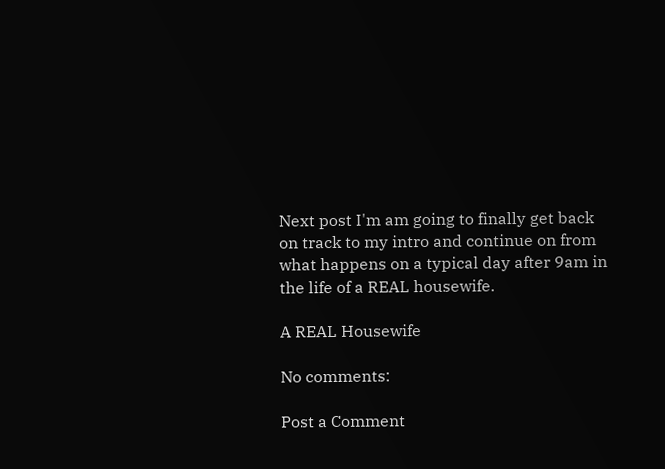Next post I'm am going to finally get back on track to my intro and continue on from what happens on a typical day after 9am in the life of a REAL housewife.

A REAL Housewife

No comments:

Post a Comment